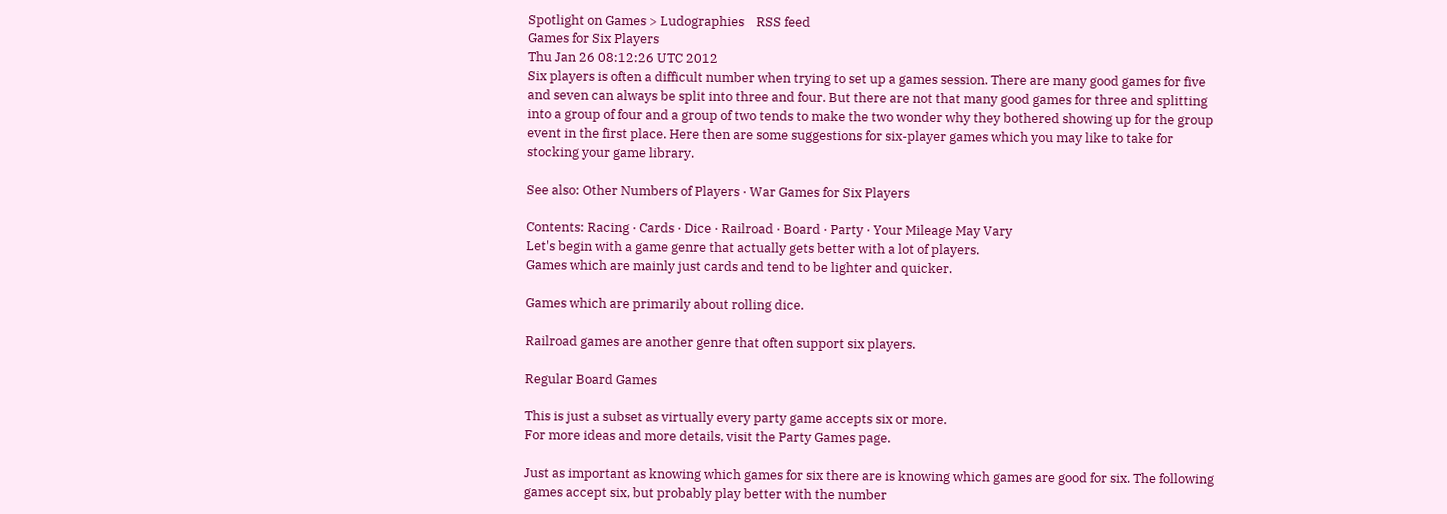Spotlight on Games > Ludographies    RSS feed
Games for Six Players
Thu Jan 26 08:12:26 UTC 2012
Six players is often a difficult number when trying to set up a games session. There are many good games for five and seven can always be split into three and four. But there are not that many good games for three and splitting into a group of four and a group of two tends to make the two wonder why they bothered showing up for the group event in the first place. Here then are some suggestions for six-player games which you may like to take for stocking your game library.

See also: Other Numbers of Players · War Games for Six Players

Contents: Racing · Cards · Dice · Railroad · Board · Party · Your Mileage May Vary
Let's begin with a game genre that actually gets better with a lot of players.
Games which are mainly just cards and tend to be lighter and quicker.

Games which are primarily about rolling dice.

Railroad games are another genre that often support six players.

Regular Board Games

This is just a subset as virtually every party game accepts six or more.
For more ideas and more details, visit the Party Games page.

Just as important as knowing which games for six there are is knowing which games are good for six. The following games accept six, but probably play better with the number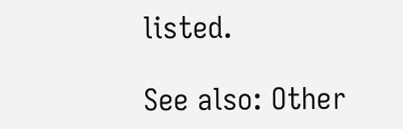listed.

See also: Other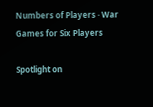Numbers of Players · War Games for Six Players

Spotlight on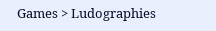Games > Ludographies